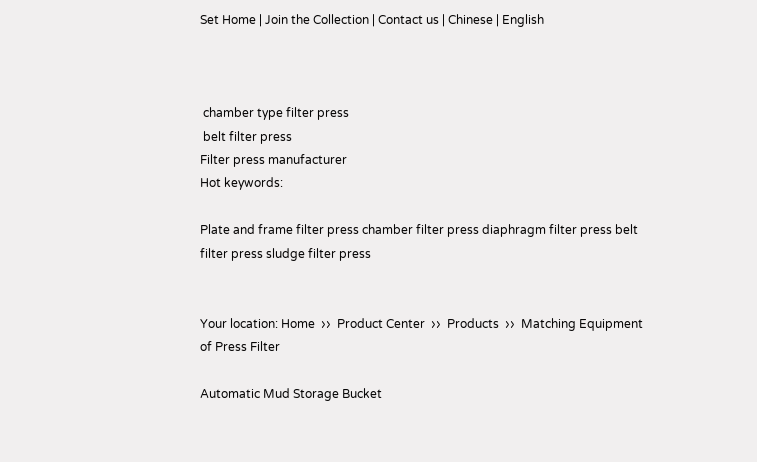Set Home | Join the Collection | Contact us | Chinese | English



 chamber type filter press
 belt filter press
Filter press manufacturer
Hot keywords:

Plate and frame filter press chamber filter press diaphragm filter press belt filter press sludge filter press


Your location: Home  ››  Product Center  ››  Products  ››  Matching Equipment of Press Filter

Automatic Mud Storage Bucket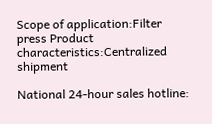Scope of application:Filter press Product characteristics:Centralized shipment

National 24-hour sales hotline: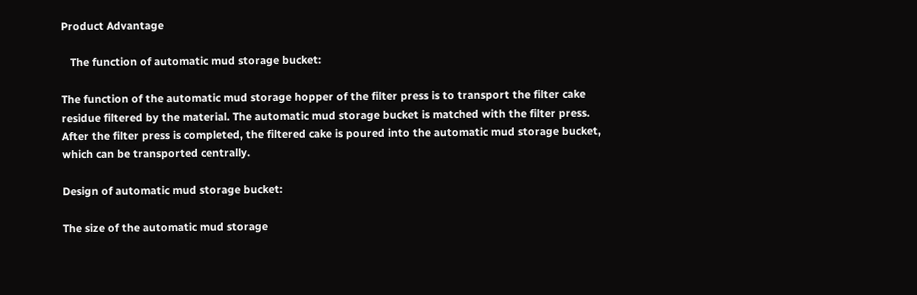Product Advantage

   The function of automatic mud storage bucket:

The function of the automatic mud storage hopper of the filter press is to transport the filter cake residue filtered by the material. The automatic mud storage bucket is matched with the filter press. After the filter press is completed, the filtered cake is poured into the automatic mud storage bucket, which can be transported centrally.

Design of automatic mud storage bucket:

The size of the automatic mud storage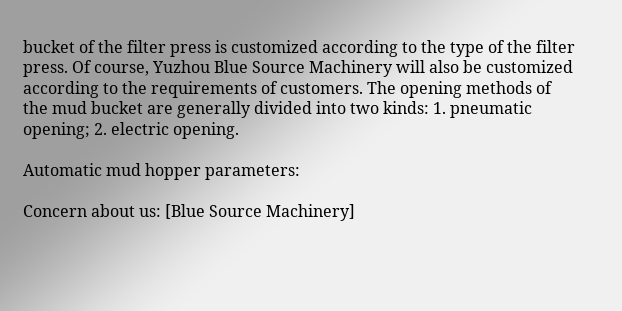bucket of the filter press is customized according to the type of the filter press. Of course, Yuzhou Blue Source Machinery will also be customized according to the requirements of customers. The opening methods of the mud bucket are generally divided into two kinds: 1. pneumatic opening; 2. electric opening.

Automatic mud hopper parameters:

Concern about us: [Blue Source Machinery]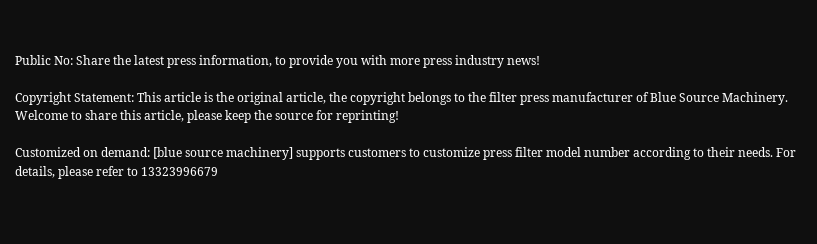Public No: Share the latest press information, to provide you with more press industry news!

Copyright Statement: This article is the original article, the copyright belongs to the filter press manufacturer of Blue Source Machinery. Welcome to share this article, please keep the source for reprinting!

Customized on demand: [blue source machinery] supports customers to customize press filter model number according to their needs. For details, please refer to 13323996679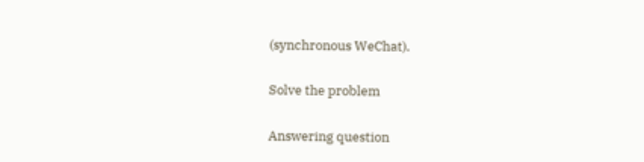(synchronous WeChat).

Solve the problem

Answering question